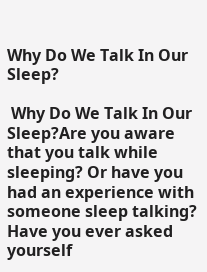Why Do We Talk In Our Sleep?

 Why Do We Talk In Our Sleep?Are you aware that you talk while sleeping? Or have you had an experience with someone sleep talking? Have you ever asked yourself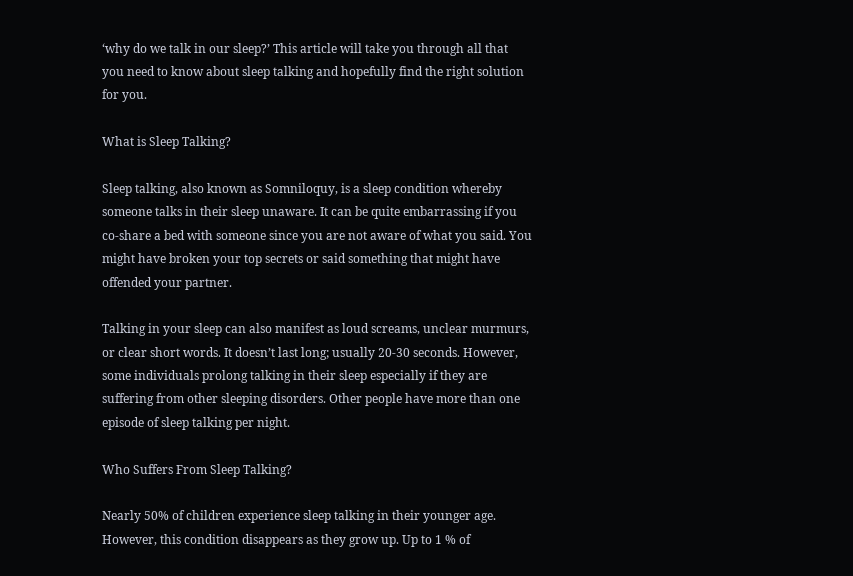‘why do we talk in our sleep?’ This article will take you through all that you need to know about sleep talking and hopefully find the right solution for you.

What is Sleep Talking?

Sleep talking, also known as Somniloquy, is a sleep condition whereby someone talks in their sleep unaware. It can be quite embarrassing if you co-share a bed with someone since you are not aware of what you said. You might have broken your top secrets or said something that might have offended your partner.

Talking in your sleep can also manifest as loud screams, unclear murmurs, or clear short words. It doesn’t last long; usually 20-30 seconds. However, some individuals prolong talking in their sleep especially if they are suffering from other sleeping disorders. Other people have more than one episode of sleep talking per night.

Who Suffers From Sleep Talking?

Nearly 50% of children experience sleep talking in their younger age. However, this condition disappears as they grow up. Up to 1 % of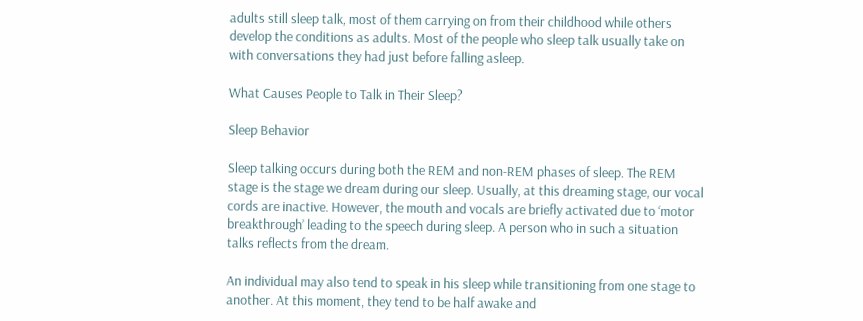adults still sleep talk, most of them carrying on from their childhood while others develop the conditions as adults. Most of the people who sleep talk usually take on with conversations they had just before falling asleep.

What Causes People to Talk in Their Sleep?

Sleep Behavior

Sleep talking occurs during both the REM and non-REM phases of sleep. The REM stage is the stage we dream during our sleep. Usually, at this dreaming stage, our vocal cords are inactive. However, the mouth and vocals are briefly activated due to ‘motor breakthrough’ leading to the speech during sleep. A person who in such a situation talks reflects from the dream.

An individual may also tend to speak in his sleep while transitioning from one stage to another. At this moment, they tend to be half awake and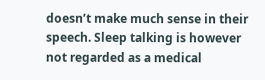doesn’t make much sense in their speech. Sleep talking is however not regarded as a medical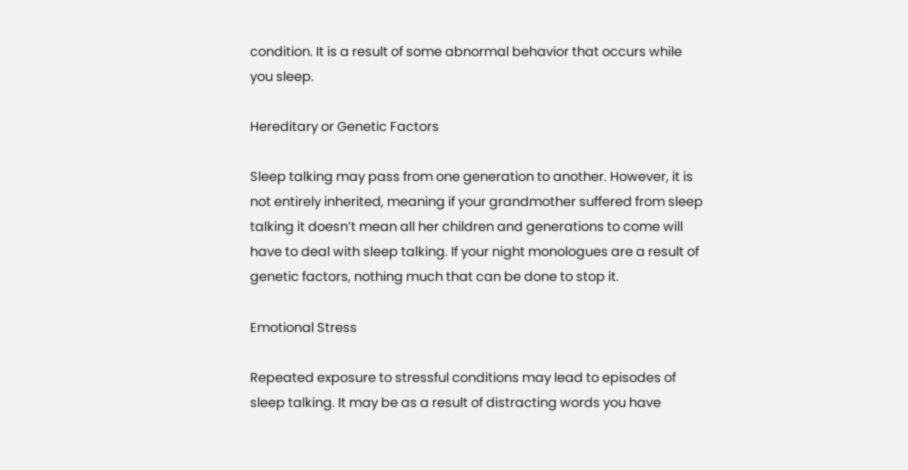condition. It is a result of some abnormal behavior that occurs while you sleep.

Hereditary or Genetic Factors

Sleep talking may pass from one generation to another. However, it is not entirely inherited, meaning if your grandmother suffered from sleep talking it doesn’t mean all her children and generations to come will have to deal with sleep talking. If your night monologues are a result of genetic factors, nothing much that can be done to stop it.

Emotional Stress

Repeated exposure to stressful conditions may lead to episodes of sleep talking. It may be as a result of distracting words you have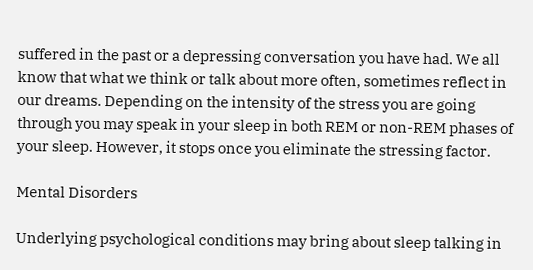suffered in the past or a depressing conversation you have had. We all know that what we think or talk about more often, sometimes reflect in our dreams. Depending on the intensity of the stress you are going through you may speak in your sleep in both REM or non-REM phases of your sleep. However, it stops once you eliminate the stressing factor.

Mental Disorders

Underlying psychological conditions may bring about sleep talking in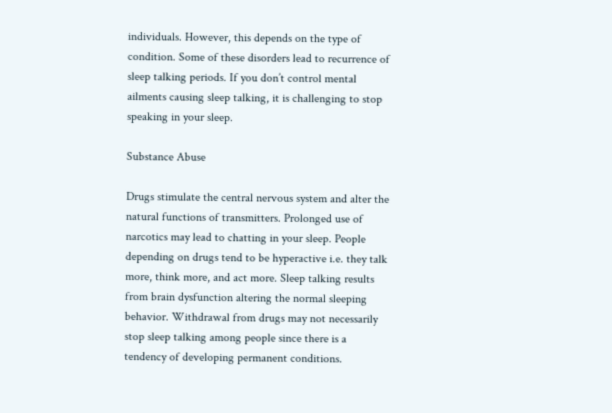individuals. However, this depends on the type of condition. Some of these disorders lead to recurrence of sleep talking periods. If you don’t control mental ailments causing sleep talking, it is challenging to stop speaking in your sleep.

Substance Abuse

Drugs stimulate the central nervous system and alter the natural functions of transmitters. Prolonged use of narcotics may lead to chatting in your sleep. People depending on drugs tend to be hyperactive i.e. they talk more, think more, and act more. Sleep talking results from brain dysfunction altering the normal sleeping behavior. Withdrawal from drugs may not necessarily stop sleep talking among people since there is a tendency of developing permanent conditions.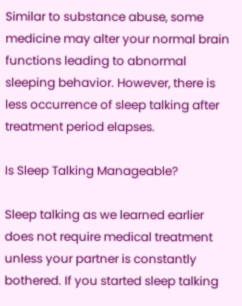Similar to substance abuse, some medicine may alter your normal brain functions leading to abnormal sleeping behavior. However, there is less occurrence of sleep talking after treatment period elapses.

Is Sleep Talking Manageable?

Sleep talking as we learned earlier does not require medical treatment unless your partner is constantly bothered. If you started sleep talking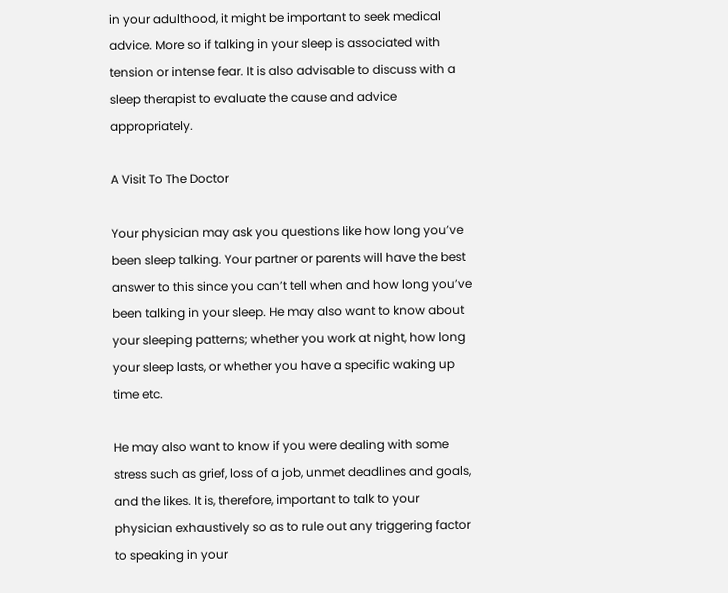in your adulthood, it might be important to seek medical advice. More so if talking in your sleep is associated with tension or intense fear. It is also advisable to discuss with a sleep therapist to evaluate the cause and advice appropriately.

A Visit To The Doctor

Your physician may ask you questions like how long you’ve been sleep talking. Your partner or parents will have the best answer to this since you can’t tell when and how long you’ve been talking in your sleep. He may also want to know about your sleeping patterns; whether you work at night, how long your sleep lasts, or whether you have a specific waking up time etc.

He may also want to know if you were dealing with some stress such as grief, loss of a job, unmet deadlines and goals, and the likes. It is, therefore, important to talk to your physician exhaustively so as to rule out any triggering factor to speaking in your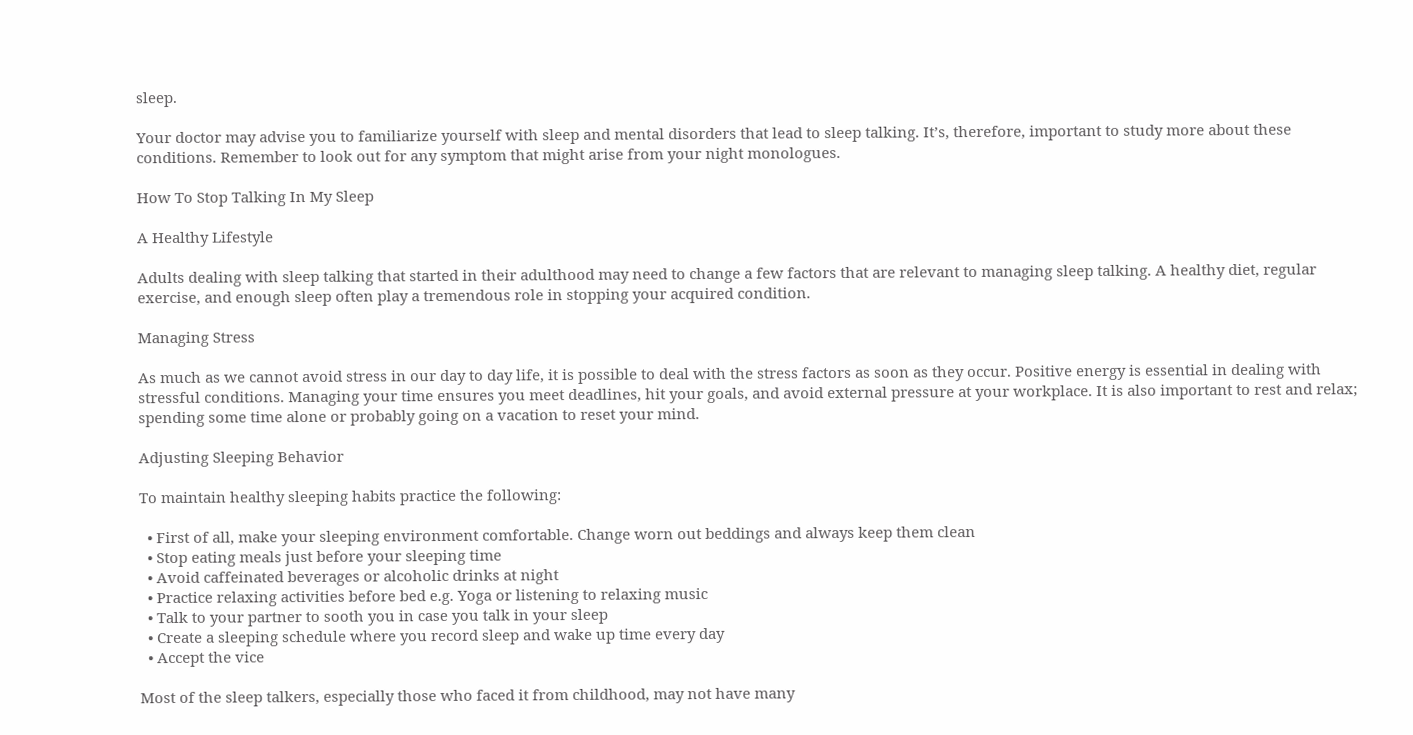sleep.

Your doctor may advise you to familiarize yourself with sleep and mental disorders that lead to sleep talking. It’s, therefore, important to study more about these conditions. Remember to look out for any symptom that might arise from your night monologues.

How To Stop Talking In My Sleep

A Healthy Lifestyle

Adults dealing with sleep talking that started in their adulthood may need to change a few factors that are relevant to managing sleep talking. A healthy diet, regular exercise, and enough sleep often play a tremendous role in stopping your acquired condition.

Managing Stress

As much as we cannot avoid stress in our day to day life, it is possible to deal with the stress factors as soon as they occur. Positive energy is essential in dealing with stressful conditions. Managing your time ensures you meet deadlines, hit your goals, and avoid external pressure at your workplace. It is also important to rest and relax; spending some time alone or probably going on a vacation to reset your mind.

Adjusting Sleeping Behavior

To maintain healthy sleeping habits practice the following:

  • First of all, make your sleeping environment comfortable. Change worn out beddings and always keep them clean
  • Stop eating meals just before your sleeping time
  • Avoid caffeinated beverages or alcoholic drinks at night
  • Practice relaxing activities before bed e.g. Yoga or listening to relaxing music
  • Talk to your partner to sooth you in case you talk in your sleep
  • Create a sleeping schedule where you record sleep and wake up time every day
  • Accept the vice

Most of the sleep talkers, especially those who faced it from childhood, may not have many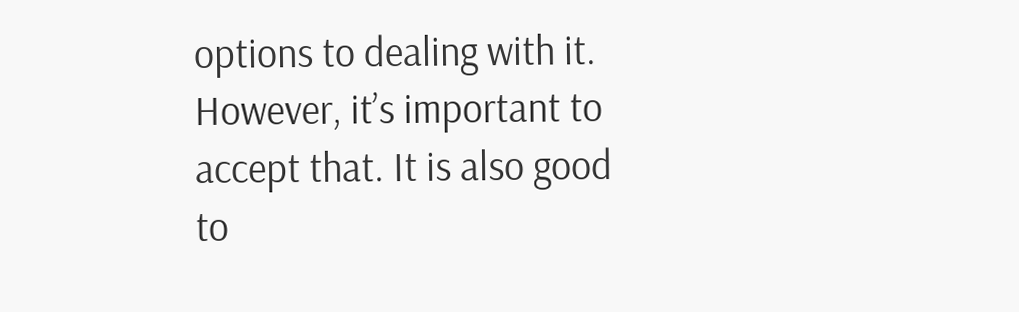options to dealing with it. However, it’s important to accept that. It is also good to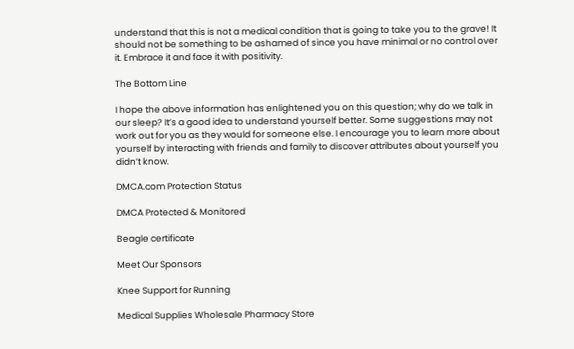understand that this is not a medical condition that is going to take you to the grave! It should not be something to be ashamed of since you have minimal or no control over it. Embrace it and face it with positivity.

The Bottom Line

I hope the above information has enlightened you on this question; why do we talk in our sleep? It’s a good idea to understand yourself better. Some suggestions may not work out for you as they would for someone else. I encourage you to learn more about yourself by interacting with friends and family to discover attributes about yourself you didn’t know.

DMCA.com Protection Status

DMCA Protected & Monitored

Beagle certificate

Meet Our Sponsors

Knee Support for Running

Medical Supplies Wholesale Pharmacy Store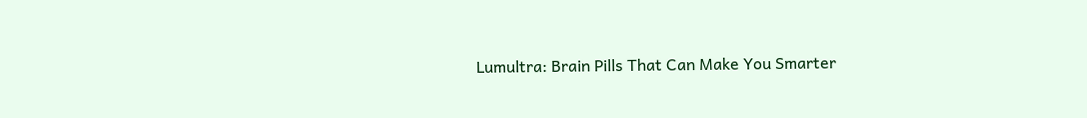Lumultra: Brain Pills That Can Make You Smarter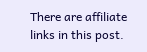There are affiliate links in this post.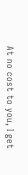At no cost to you, I get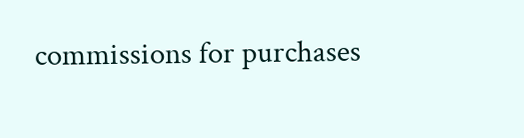commissions for purchases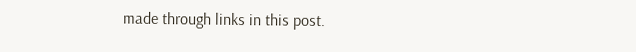made through links in this post.